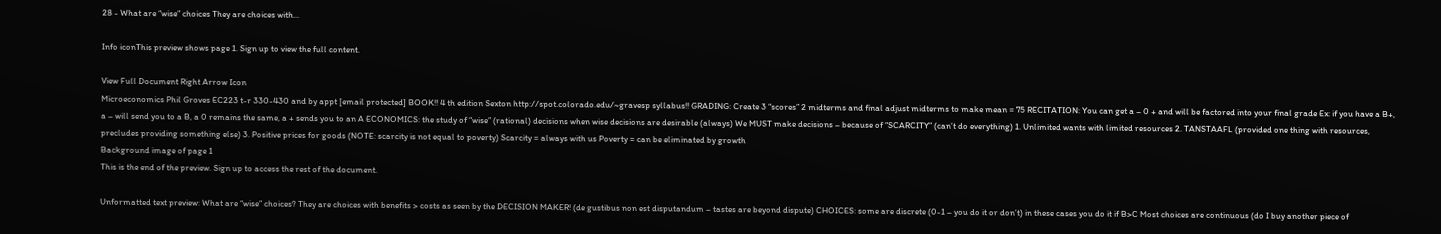28 - What are “wise” choices They are choices with...

Info iconThis preview shows page 1. Sign up to view the full content.

View Full Document Right Arrow Icon
Microeconomics Phil Groves EC223 t-r 330-430 and by appt [email protected] BOOK!! 4 th edition Sexton http://spot.colorado.edu/~gravesp syllabus!! GRADING: Create 3 “scores” 2 midterms and final adjust midterms to make mean = 75 RECITATION: You can get a – 0 + and will be factored into your final grade Ex: if you have a B+, a – will send you to a B, a 0 remains the same, a + sends you to an A ECONOMICS: the study of “wise” (rational) decisions when wise decisions are desirable (always) We MUST make decisions – because of “SCARCITY” (can’t do everything) 1. Unlimited wants with limited resources 2. TANSTAAFL (provided one thing with resources, precludes providing something else) 3. Positive prices for goods (NOTE: scarcity is not equal to poverty) Scarcity = always with us Poverty = can be eliminated by growth
Background image of page 1
This is the end of the preview. Sign up to access the rest of the document.

Unformatted text preview: What are “wise” choices? They are choices with benefits > costs as seen by the DECISION MAKER! (de gustibus non est disputandum – tastes are beyond dispute) CHOICES: some are discrete (0-1 – you do it or don’t) in these cases you do it if B>C Most choices are continuous (do I buy another piece of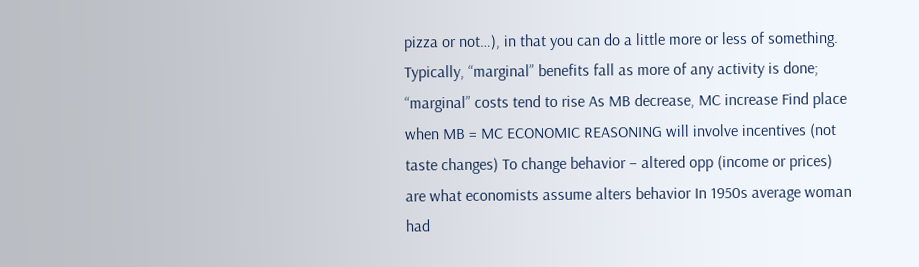pizza or not…), in that you can do a little more or less of something. Typically, “marginal” benefits fall as more of any activity is done; “marginal” costs tend to rise As MB decrease, MC increase Find place when MB = MC ECONOMIC REASONING will involve incentives (not taste changes) To change behavior – altered opp (income or prices) are what economists assume alters behavior In 1950s average woman had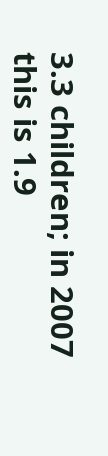3.3 children; in 2007 this is 1.9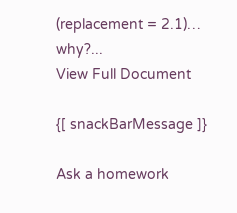(replacement = 2.1)… why?...
View Full Document

{[ snackBarMessage ]}

Ask a homework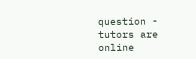question - tutors are online